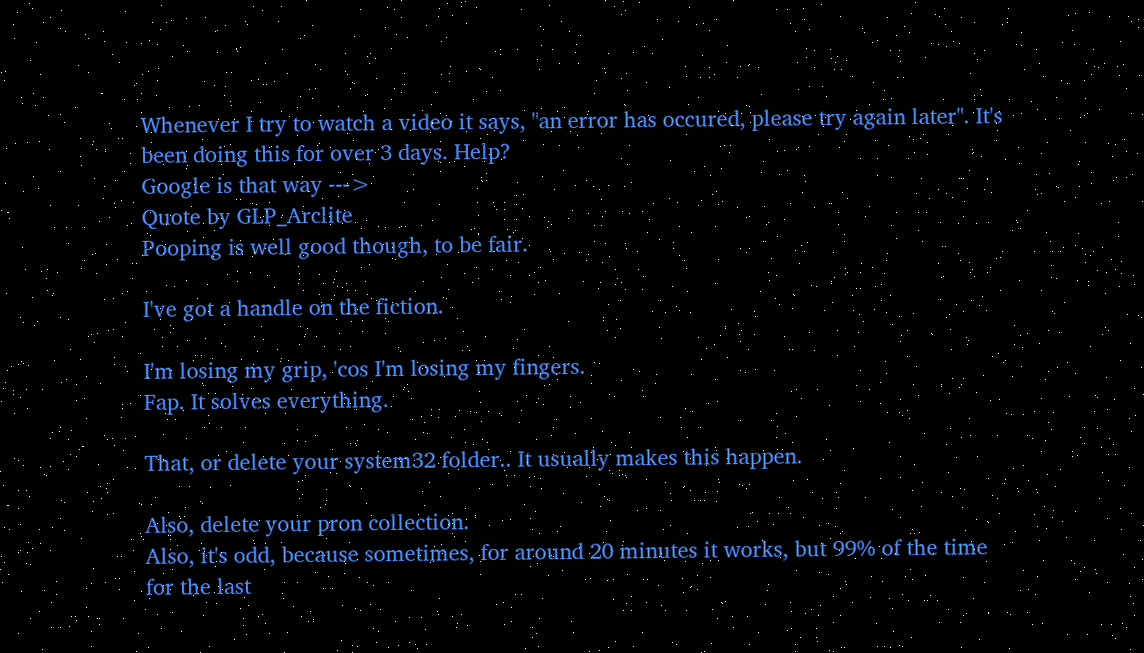Whenever I try to watch a video it says, "an error has occured, please try again later". It's been doing this for over 3 days. Help?
Google is that way --->
Quote by GLP_Arclite
Pooping is well good though, to be fair.

I've got a handle on the fiction.

I'm losing my grip, 'cos I'm losing my fingers.
Fap. It solves everything.

That, or delete your system32 folder.. It usually makes this happen.

Also, delete your pron collection.
Also, it's odd, because sometimes, for around 20 minutes it works, but 99% of the time for the last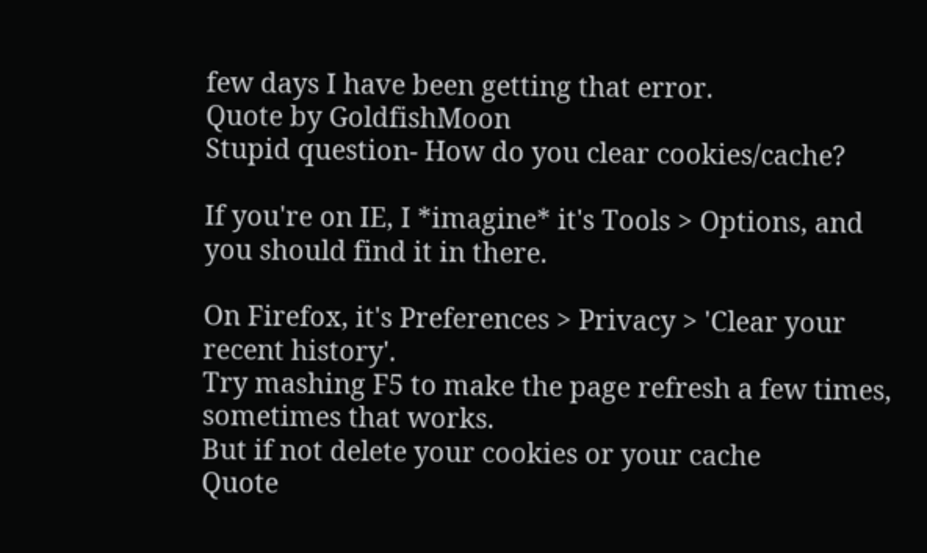few days I have been getting that error.
Quote by GoldfishMoon
Stupid question- How do you clear cookies/cache?

If you're on IE, I *imagine* it's Tools > Options, and you should find it in there.

On Firefox, it's Preferences > Privacy > 'Clear your recent history'.
Try mashing F5 to make the page refresh a few times, sometimes that works.
But if not delete your cookies or your cache
Quote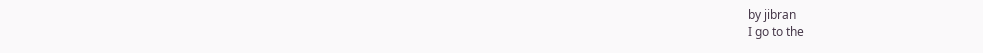by jibran
I go to the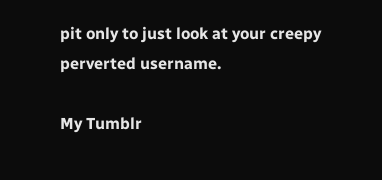pit only to just look at your creepy perverted username.

My Tumblr